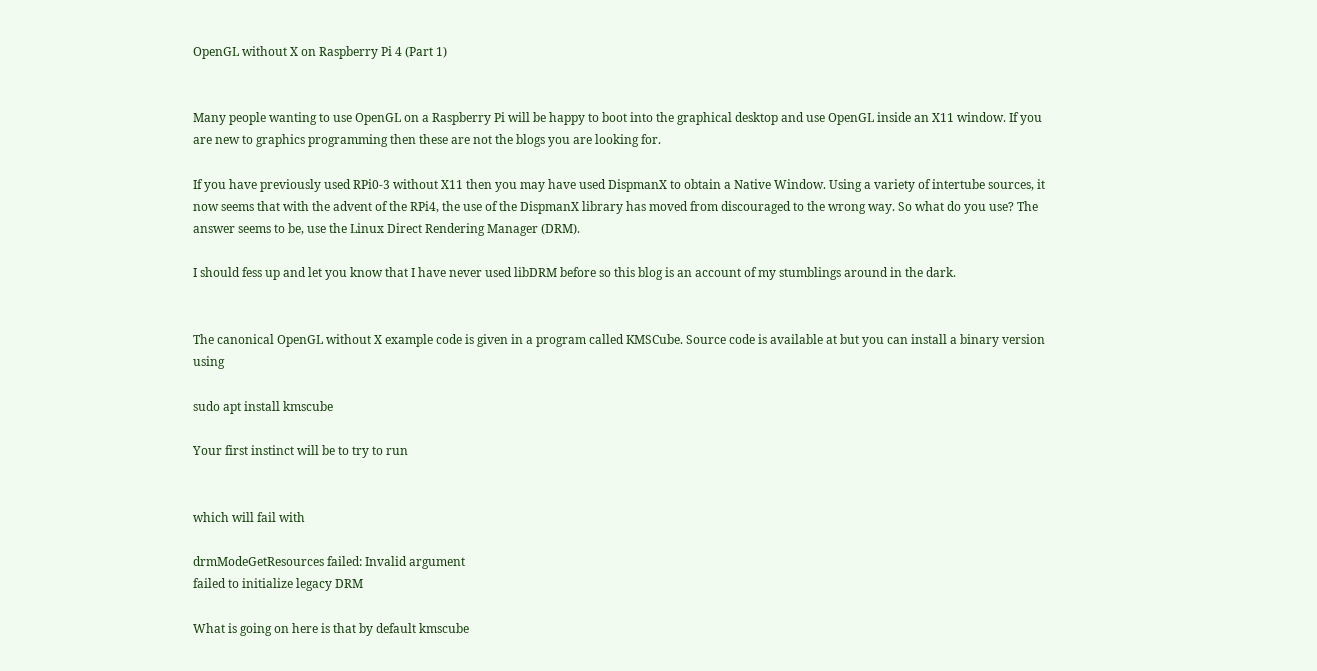OpenGL without X on Raspberry Pi 4 (Part 1)


Many people wanting to use OpenGL on a Raspberry Pi will be happy to boot into the graphical desktop and use OpenGL inside an X11 window. If you are new to graphics programming then these are not the blogs you are looking for.

If you have previously used RPi0-3 without X11 then you may have used DispmanX to obtain a Native Window. Using a variety of intertube sources, it now seems that with the advent of the RPi4, the use of the DispmanX library has moved from discouraged to the wrong way. So what do you use? The answer seems to be, use the Linux Direct Rendering Manager (DRM).

I should fess up and let you know that I have never used libDRM before so this blog is an account of my stumblings around in the dark.


The canonical OpenGL without X example code is given in a program called KMSCube. Source code is available at but you can install a binary version using

sudo apt install kmscube

Your first instinct will be to try to run


which will fail with

drmModeGetResources failed: Invalid argument
failed to initialize legacy DRM

What is going on here is that by default kmscube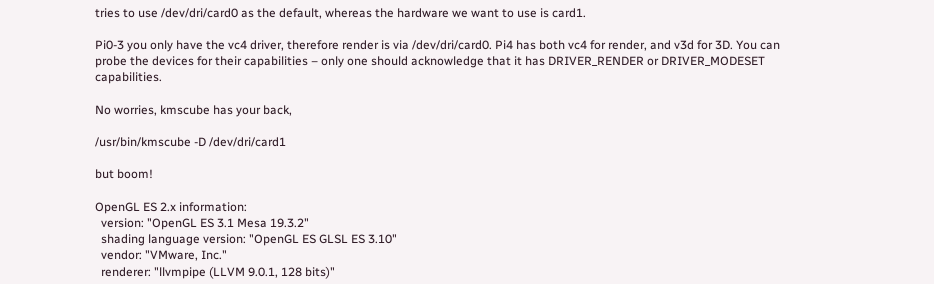tries to use /dev/dri/card0 as the default, whereas the hardware we want to use is card1.

Pi0-3 you only have the vc4 driver, therefore render is via /dev/dri/card0. Pi4 has both vc4 for render, and v3d for 3D. You can probe the devices for their capabilities – only one should acknowledge that it has DRIVER_RENDER or DRIVER_MODESET capabilities.

No worries, kmscube has your back,

/usr/bin/kmscube -D /dev/dri/card1

but boom!

OpenGL ES 2.x information:
  version: "OpenGL ES 3.1 Mesa 19.3.2"
  shading language version: "OpenGL ES GLSL ES 3.10"
  vendor: "VMware, Inc."
  renderer: "llvmpipe (LLVM 9.0.1, 128 bits)"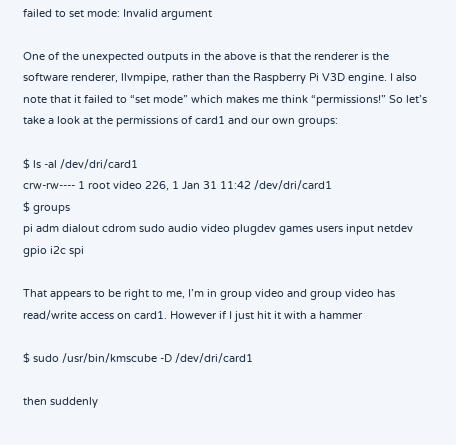failed to set mode: Invalid argument

One of the unexpected outputs in the above is that the renderer is the software renderer, llvmpipe, rather than the Raspberry Pi V3D engine. I also note that it failed to “set mode” which makes me think “permissions!” So let’s take a look at the permissions of card1 and our own groups:

$ ls -al /dev/dri/card1
crw-rw---- 1 root video 226, 1 Jan 31 11:42 /dev/dri/card1
$ groups
pi adm dialout cdrom sudo audio video plugdev games users input netdev gpio i2c spi

That appears to be right to me, I’m in group video and group video has read/write access on card1. However if I just hit it with a hammer

$ sudo /usr/bin/kmscube -D /dev/dri/card1

then suddenly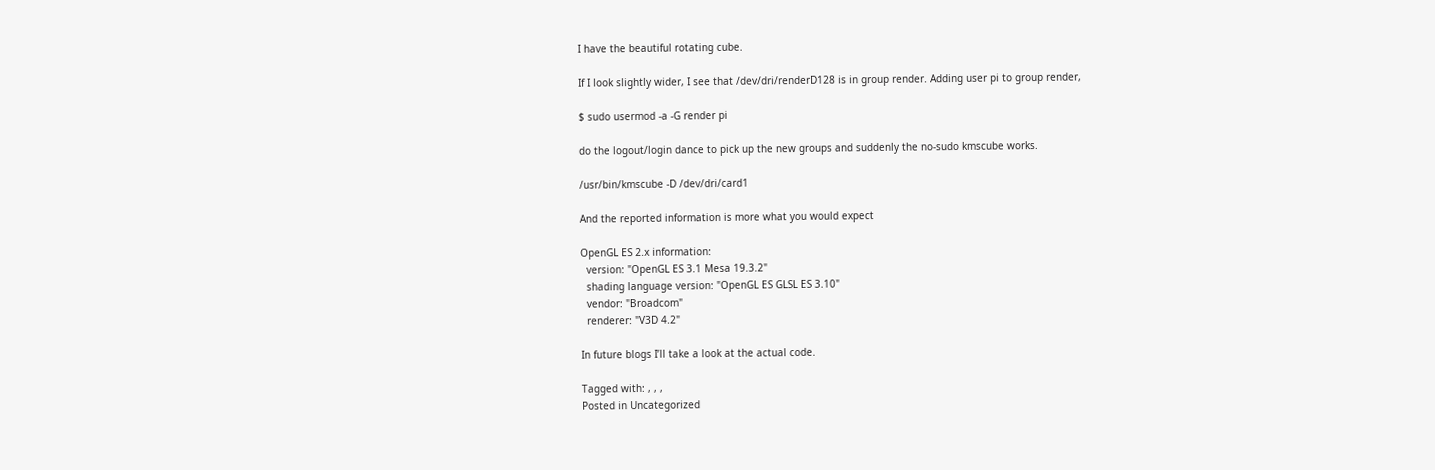I have the beautiful rotating cube.

If I look slightly wider, I see that /dev/dri/renderD128 is in group render. Adding user pi to group render,

$ sudo usermod -a -G render pi

do the logout/login dance to pick up the new groups and suddenly the no-sudo kmscube works.

/usr/bin/kmscube -D /dev/dri/card1

And the reported information is more what you would expect

OpenGL ES 2.x information:
  version: "OpenGL ES 3.1 Mesa 19.3.2"
  shading language version: "OpenGL ES GLSL ES 3.10"
  vendor: "Broadcom"
  renderer: "V3D 4.2"

In future blogs I’ll take a look at the actual code.

Tagged with: , , ,
Posted in Uncategorized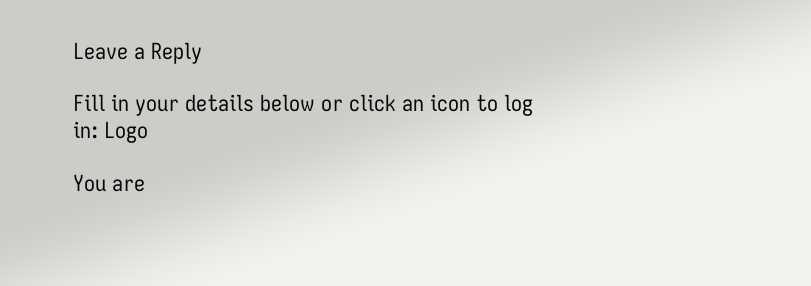Leave a Reply

Fill in your details below or click an icon to log in: Logo

You are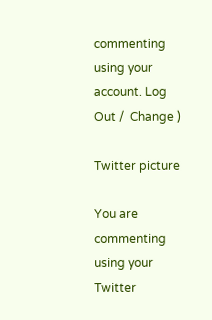commenting using your account. Log Out /  Change )

Twitter picture

You are commenting using your Twitter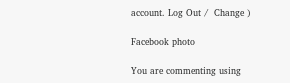account. Log Out /  Change )

Facebook photo

You are commenting using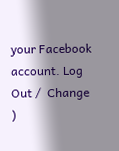your Facebook account. Log Out /  Change )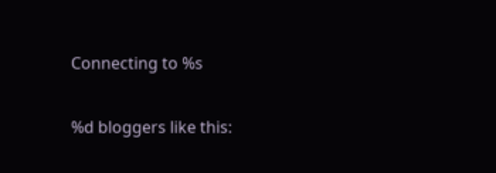Connecting to %s

%d bloggers like this: